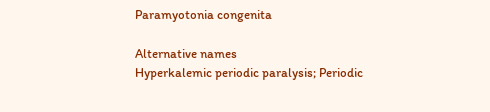Paramyotonia congenita

Alternative names
Hyperkalemic periodic paralysis; Periodic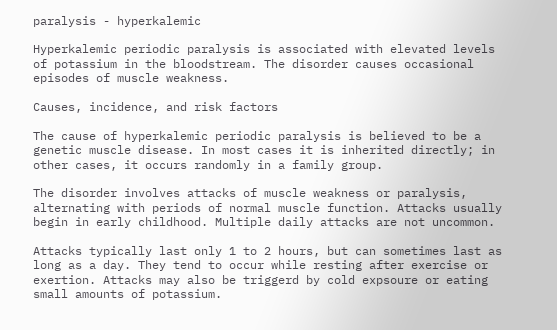paralysis - hyperkalemic

Hyperkalemic periodic paralysis is associated with elevated levels of potassium in the bloodstream. The disorder causes occasional episodes of muscle weakness.

Causes, incidence, and risk factors

The cause of hyperkalemic periodic paralysis is believed to be a genetic muscle disease. In most cases it is inherited directly; in other cases, it occurs randomly in a family group.

The disorder involves attacks of muscle weakness or paralysis, alternating with periods of normal muscle function. Attacks usually begin in early childhood. Multiple daily attacks are not uncommon.

Attacks typically last only 1 to 2 hours, but can sometimes last as long as a day. They tend to occur while resting after exercise or exertion. Attacks may also be triggerd by cold expsoure or eating small amounts of potassium.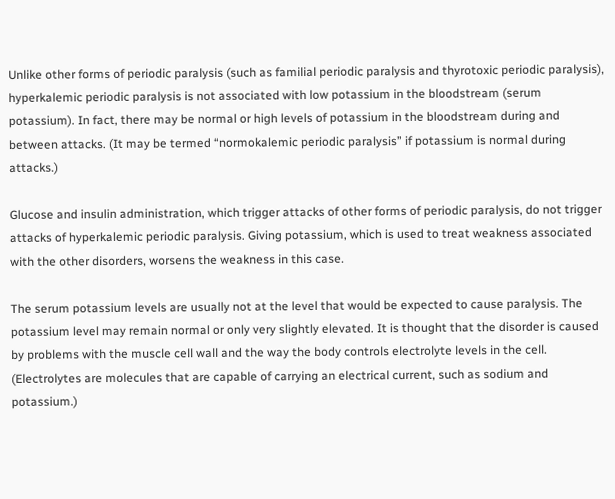Unlike other forms of periodic paralysis (such as familial periodic paralysis and thyrotoxic periodic paralysis), hyperkalemic periodic paralysis is not associated with low potassium in the bloodstream (serum potassium). In fact, there may be normal or high levels of potassium in the bloodstream during and between attacks. (It may be termed “normokalemic periodic paralysis” if potassium is normal during attacks.)

Glucose and insulin administration, which trigger attacks of other forms of periodic paralysis, do not trigger attacks of hyperkalemic periodic paralysis. Giving potassium, which is used to treat weakness associated with the other disorders, worsens the weakness in this case.

The serum potassium levels are usually not at the level that would be expected to cause paralysis. The potassium level may remain normal or only very slightly elevated. It is thought that the disorder is caused by problems with the muscle cell wall and the way the body controls electrolyte levels in the cell. (Electrolytes are molecules that are capable of carrying an electrical current, such as sodium and potassium.)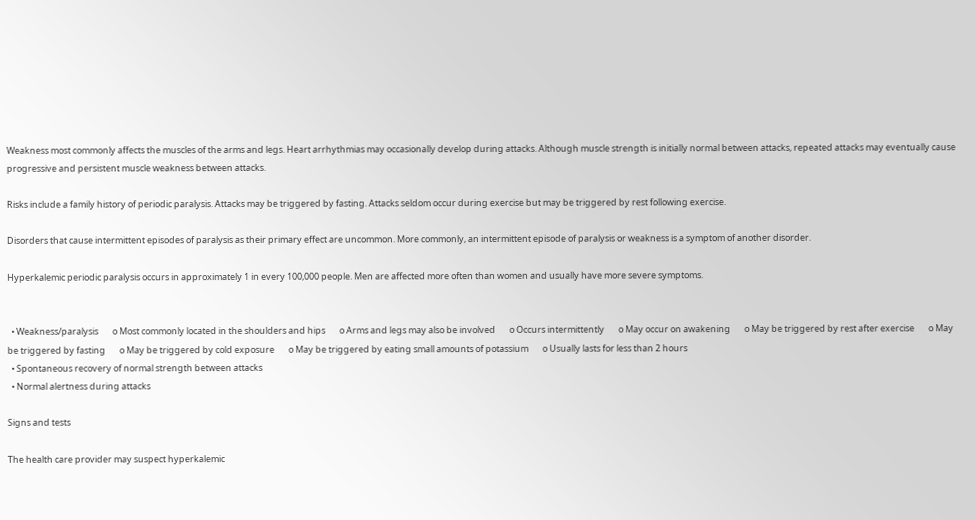Weakness most commonly affects the muscles of the arms and legs. Heart arrhythmias may occasionally develop during attacks. Although muscle strength is initially normal between attacks, repeated attacks may eventually cause progressive and persistent muscle weakness between attacks.

Risks include a family history of periodic paralysis. Attacks may be triggered by fasting. Attacks seldom occur during exercise but may be triggered by rest following exercise.

Disorders that cause intermittent episodes of paralysis as their primary effect are uncommon. More commonly, an intermittent episode of paralysis or weakness is a symptom of another disorder.

Hyperkalemic periodic paralysis occurs in approximately 1 in every 100,000 people. Men are affected more often than women and usually have more severe symptoms.


  • Weakness/paralysis       o Most commonly located in the shoulders and hips       o Arms and legs may also be involved       o Occurs intermittently       o May occur on awakening       o May be triggered by rest after exercise       o May be triggered by fasting       o May be triggered by cold exposure       o May be triggered by eating small amounts of potassium       o Usually lasts for less than 2 hours
  • Spontaneous recovery of normal strength between attacks
  • Normal alertness during attacks

Signs and tests

The health care provider may suspect hyperkalemic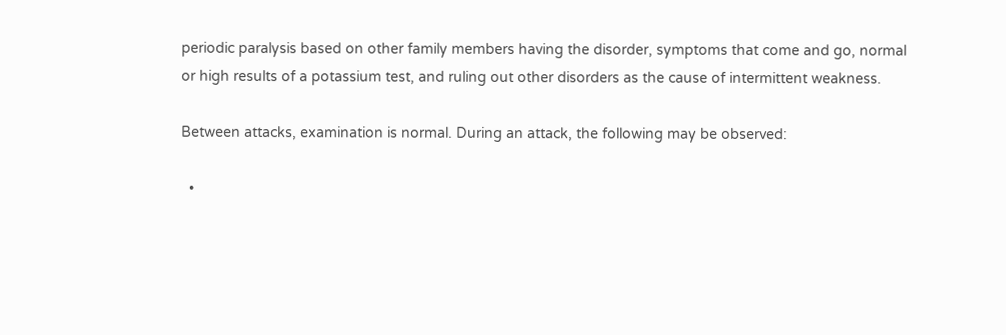periodic paralysis based on other family members having the disorder, symptoms that come and go, normal or high results of a potassium test, and ruling out other disorders as the cause of intermittent weakness.

Between attacks, examination is normal. During an attack, the following may be observed:

  •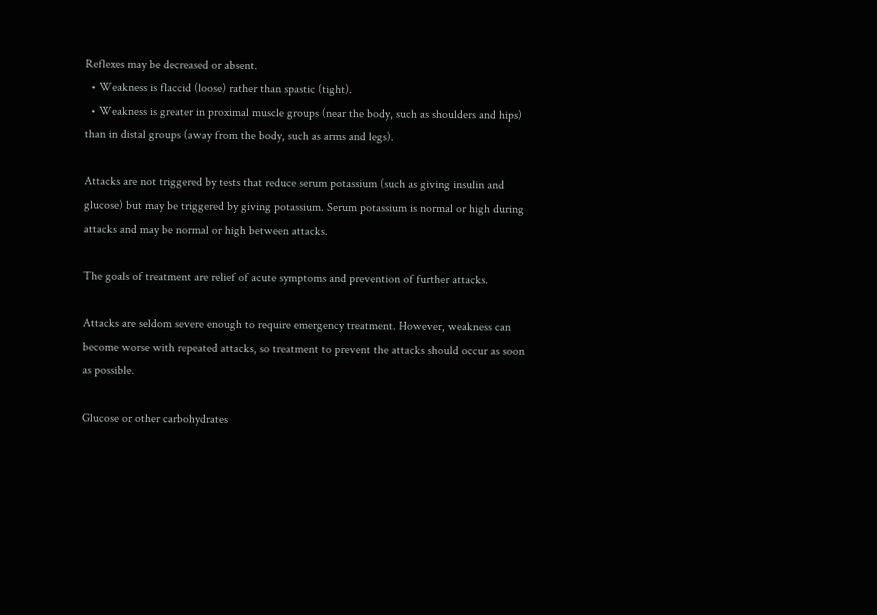Reflexes may be decreased or absent.
  • Weakness is flaccid (loose) rather than spastic (tight).
  • Weakness is greater in proximal muscle groups (near the body, such as shoulders and hips) than in distal groups (away from the body, such as arms and legs).

Attacks are not triggered by tests that reduce serum potassium (such as giving insulin and glucose) but may be triggered by giving potassium. Serum potassium is normal or high during attacks and may be normal or high between attacks.

The goals of treatment are relief of acute symptoms and prevention of further attacks.

Attacks are seldom severe enough to require emergency treatment. However, weakness can become worse with repeated attacks, so treatment to prevent the attacks should occur as soon as possible.

Glucose or other carbohydrates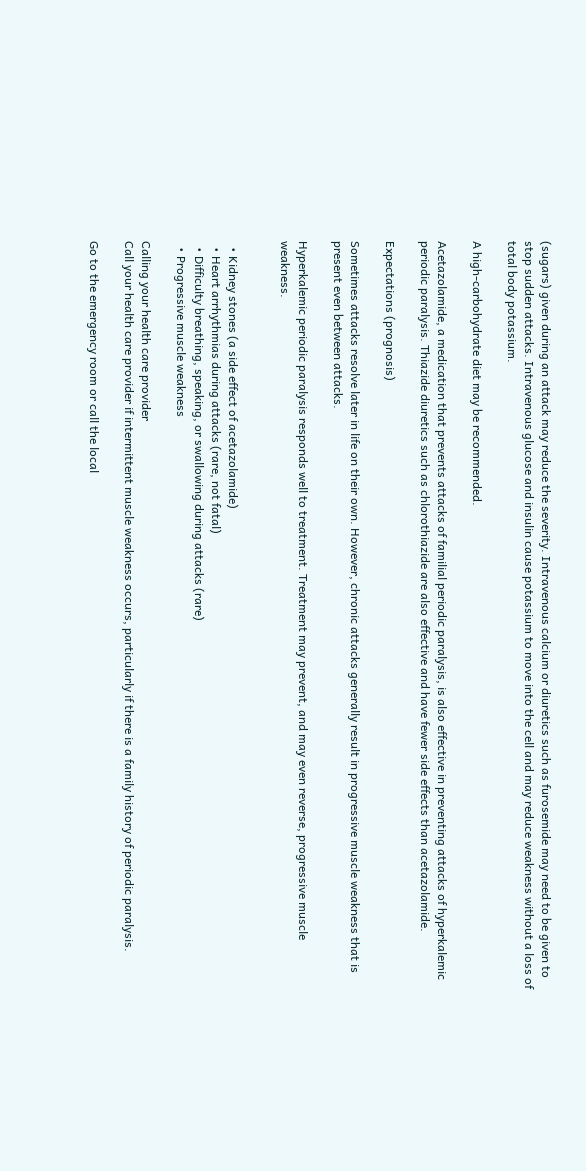(sugars) given during an attack may reduce the severity. Intravenous calcium or diuretics such as furosemide may need to be given to stop sudden attacks. Intravenous glucose and insulin cause potassium to move into the cell and may reduce weakness without a loss of total body potassium.

A high-carbohydrate diet may be recommended.

Acetazolamide, a medication that prevents attacks of familial periodic paralysis, is also effective in preventing attacks of hyperkalemic periodic paralysis. Thiazide diuretics such as chlorothiazide are also effective and have fewer side effects than acetazolamide.

Expectations (prognosis)

Sometimes attacks resolve later in life on their own. However, chronic attacks generally result in progressive muscle weakness that is present even between attacks.

Hyperkalemic periodic paralysis responds well to treatment. Treatment may prevent, and may even reverse, progressive muscle weakness.


  • Kidney stones (a side effect of acetazolamide)
  • Heart arrhythmias during attacks (rare, not fatal)
  • Difficulty breathing, speaking, or swallowing during attacks (rare)
  • Progressive muscle weakness

Calling your health care provider
Call your health care provider if intermittent muscle weakness occurs, particularly if there is a family history of periodic paralysis.

Go to the emergency room or call the local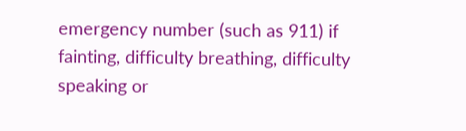emergency number (such as 911) if fainting, difficulty breathing, difficulty speaking or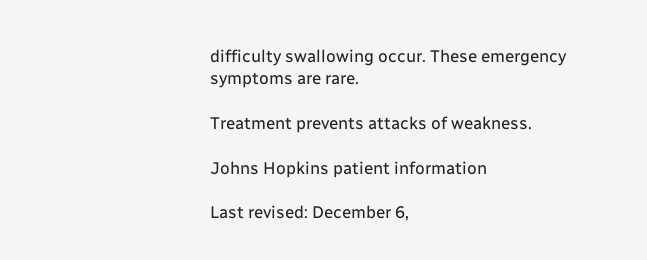difficulty swallowing occur. These emergency symptoms are rare.

Treatment prevents attacks of weakness.

Johns Hopkins patient information

Last revised: December 6,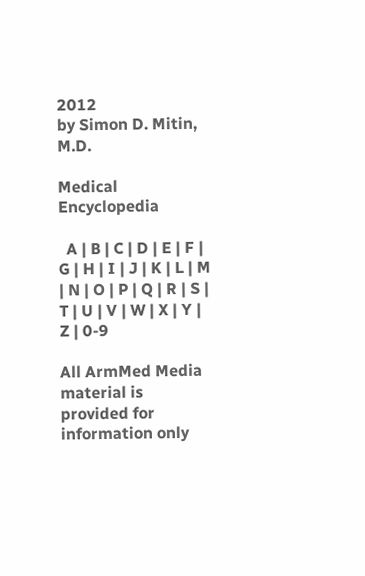2012
by Simon D. Mitin, M.D.

Medical Encyclopedia

  A | B | C | D | E | F | G | H | I | J | K | L | M | N | O | P | Q | R | S | T | U | V | W | X | Y | Z | 0-9

All ArmMed Media material is provided for information only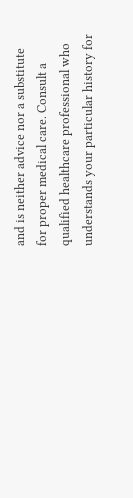and is neither advice nor a substitute for proper medical care. Consult a qualified healthcare professional who understands your particular history for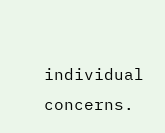individual concerns.